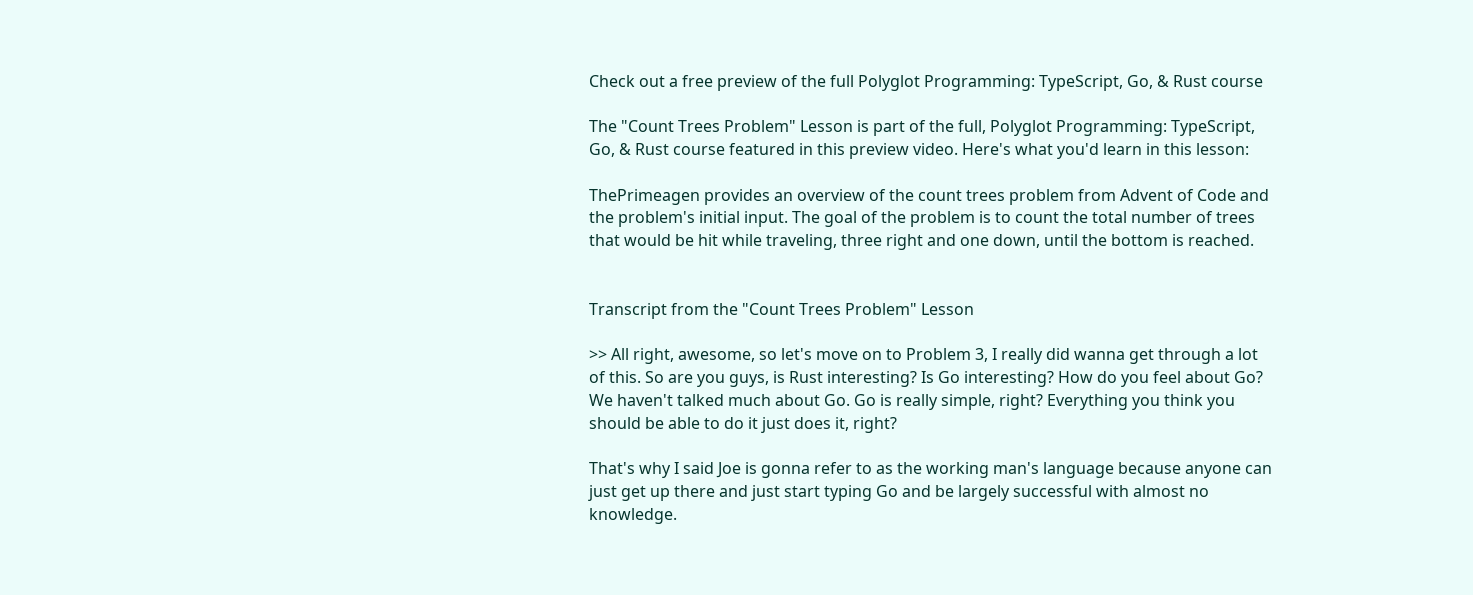Check out a free preview of the full Polyglot Programming: TypeScript, Go, & Rust course

The "Count Trees Problem" Lesson is part of the full, Polyglot Programming: TypeScript, Go, & Rust course featured in this preview video. Here's what you'd learn in this lesson:

ThePrimeagen provides an overview of the count trees problem from Advent of Code and the problem's initial input. The goal of the problem is to count the total number of trees that would be hit while traveling, three right and one down, until the bottom is reached.


Transcript from the "Count Trees Problem" Lesson

>> All right, awesome, so let's move on to Problem 3, I really did wanna get through a lot of this. So are you guys, is Rust interesting? Is Go interesting? How do you feel about Go? We haven't talked much about Go. Go is really simple, right? Everything you think you should be able to do it just does it, right?

That's why I said Joe is gonna refer to as the working man's language because anyone can just get up there and just start typing Go and be largely successful with almost no knowledge.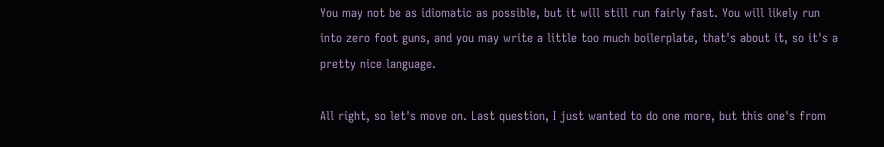You may not be as idiomatic as possible, but it will still run fairly fast. You will likely run into zero foot guns, and you may write a little too much boilerplate, that's about it, so it's a pretty nice language.

All right, so let's move on. Last question, I just wanted to do one more, but this one's from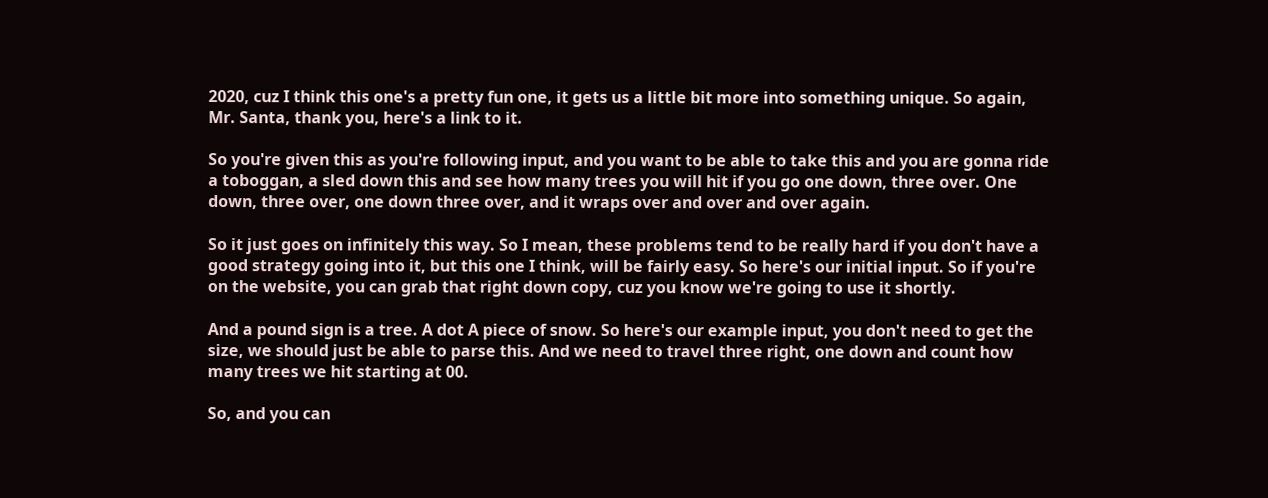2020, cuz I think this one's a pretty fun one, it gets us a little bit more into something unique. So again, Mr. Santa, thank you, here's a link to it.

So you're given this as you're following input, and you want to be able to take this and you are gonna ride a toboggan, a sled down this and see how many trees you will hit if you go one down, three over. One down, three over, one down three over, and it wraps over and over and over again.

So it just goes on infinitely this way. So I mean, these problems tend to be really hard if you don't have a good strategy going into it, but this one I think, will be fairly easy. So here's our initial input. So if you're on the website, you can grab that right down copy, cuz you know we're going to use it shortly.

And a pound sign is a tree. A dot A piece of snow. So here's our example input, you don't need to get the size, we should just be able to parse this. And we need to travel three right, one down and count how many trees we hit starting at 00.

So, and you can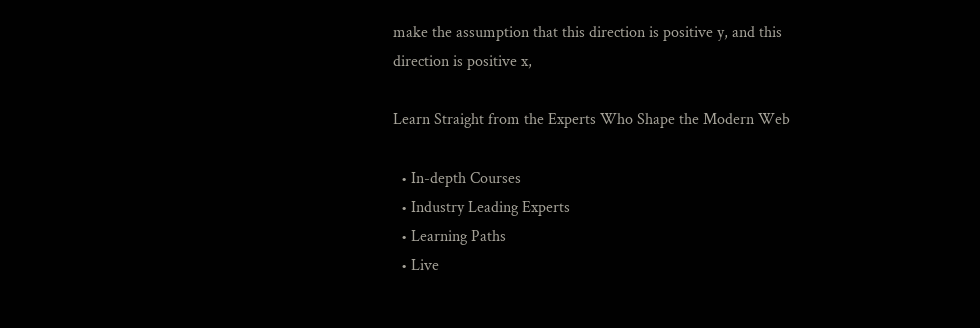make the assumption that this direction is positive y, and this direction is positive x,

Learn Straight from the Experts Who Shape the Modern Web

  • In-depth Courses
  • Industry Leading Experts
  • Learning Paths
  • Live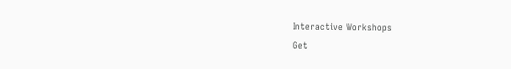Interactive Workshops
Get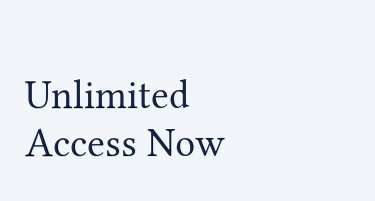Unlimited Access Now